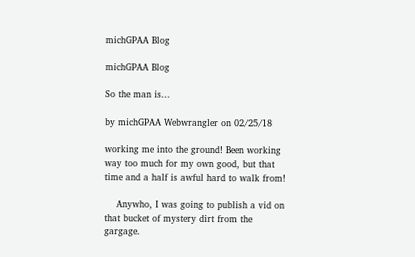michGPAA Blog

michGPAA Blog

So the man is...

by michGPAA Webwrangler on 02/25/18

working me into the ground! Been working way too much for my own good, but that time and a half is awful hard to walk from!

    Anywho, I was going to publish a vid on that bucket of mystery dirt from the gargage.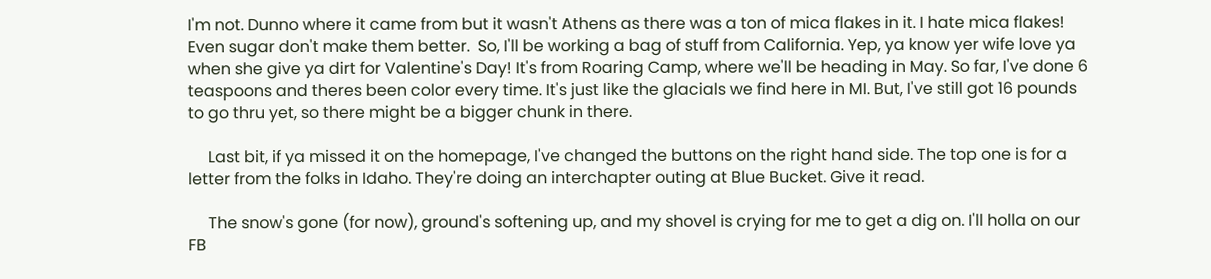I'm not. Dunno where it came from but it wasn't Athens as there was a ton of mica flakes in it. I hate mica flakes! Even sugar don't make them better.  So, I'll be working a bag of stuff from California. Yep, ya know yer wife love ya when she give ya dirt for Valentine's Day! It's from Roaring Camp, where we'll be heading in May. So far, I've done 6 teaspoons and theres been color every time. It's just like the glacials we find here in MI. But, I've still got 16 pounds to go thru yet, so there might be a bigger chunk in there.

     Last bit, if ya missed it on the homepage, I've changed the buttons on the right hand side. The top one is for a letter from the folks in Idaho. They're doing an interchapter outing at Blue Bucket. Give it read.

     The snow's gone (for now), ground's softening up, and my shovel is crying for me to get a dig on. I'll holla on our FB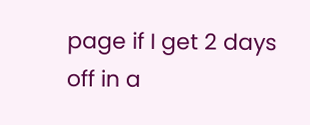page if I get 2 days off in a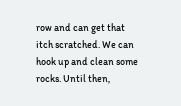row and can get that itch scratched. We can hook up and clean some rocks. Until then,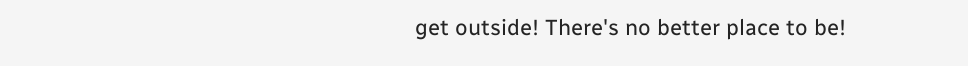get outside! There's no better place to be!